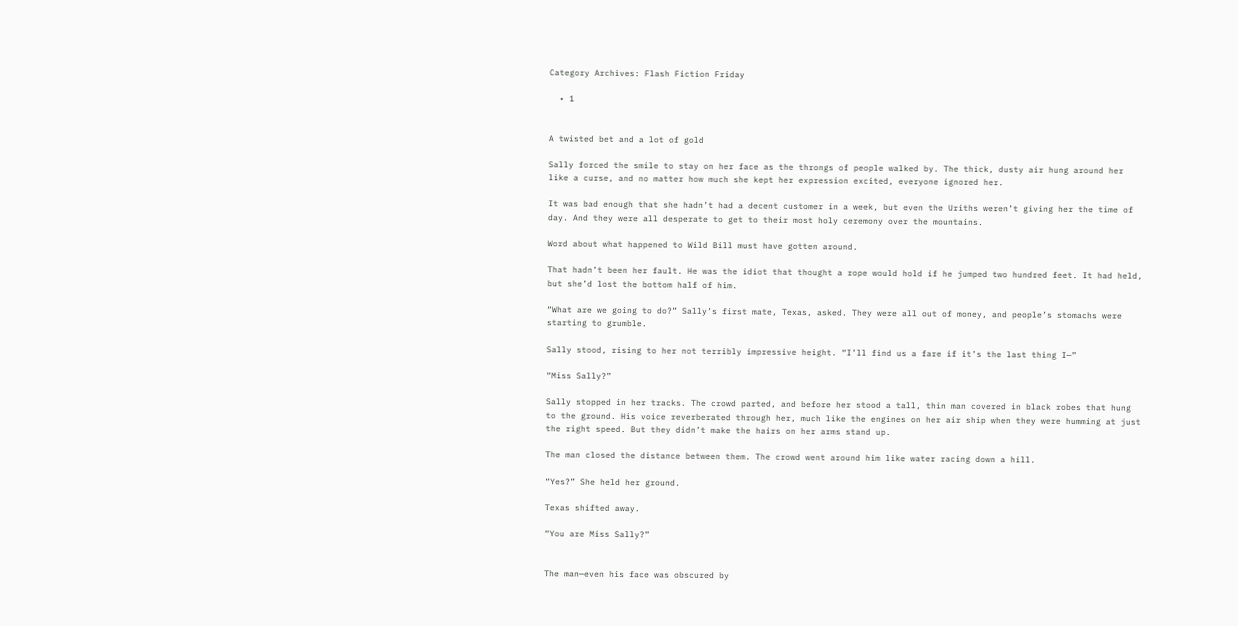Category Archives: Flash Fiction Friday

  • 1


A twisted bet and a lot of gold

Sally forced the smile to stay on her face as the throngs of people walked by. The thick, dusty air hung around her like a curse, and no matter how much she kept her expression excited, everyone ignored her.

It was bad enough that she hadn’t had a decent customer in a week, but even the Uriths weren’t giving her the time of day. And they were all desperate to get to their most holy ceremony over the mountains.

Word about what happened to Wild Bill must have gotten around.

That hadn’t been her fault. He was the idiot that thought a rope would hold if he jumped two hundred feet. It had held, but she’d lost the bottom half of him.

“What are we going to do?” Sally’s first mate, Texas, asked. They were all out of money, and people’s stomachs were starting to grumble.

Sally stood, rising to her not terribly impressive height. “I’ll find us a fare if it’s the last thing I—”

“Miss Sally?”

Sally stopped in her tracks. The crowd parted, and before her stood a tall, thin man covered in black robes that hung to the ground. His voice reverberated through her, much like the engines on her air ship when they were humming at just the right speed. But they didn’t make the hairs on her arms stand up.

The man closed the distance between them. The crowd went around him like water racing down a hill.

“Yes?” She held her ground.

Texas shifted away.

“You are Miss Sally?”


The man—even his face was obscured by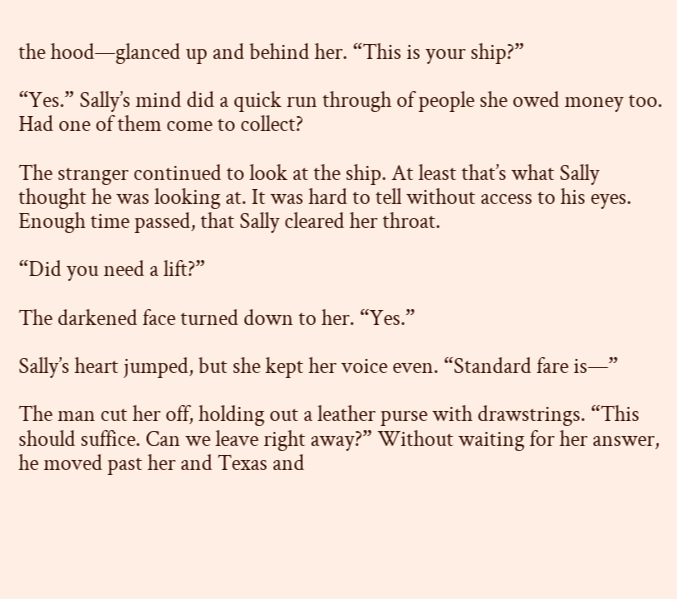the hood—glanced up and behind her. “This is your ship?”

“Yes.” Sally’s mind did a quick run through of people she owed money too. Had one of them come to collect?

The stranger continued to look at the ship. At least that’s what Sally thought he was looking at. It was hard to tell without access to his eyes. Enough time passed, that Sally cleared her throat.

“Did you need a lift?”

The darkened face turned down to her. “Yes.”

Sally’s heart jumped, but she kept her voice even. “Standard fare is—”

The man cut her off, holding out a leather purse with drawstrings. “This should suffice. Can we leave right away?” Without waiting for her answer, he moved past her and Texas and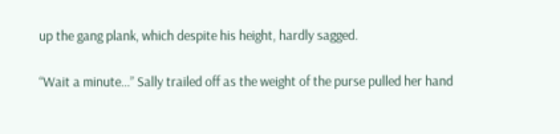up the gang plank, which despite his height, hardly sagged.

“Wait a minute…” Sally trailed off as the weight of the purse pulled her hand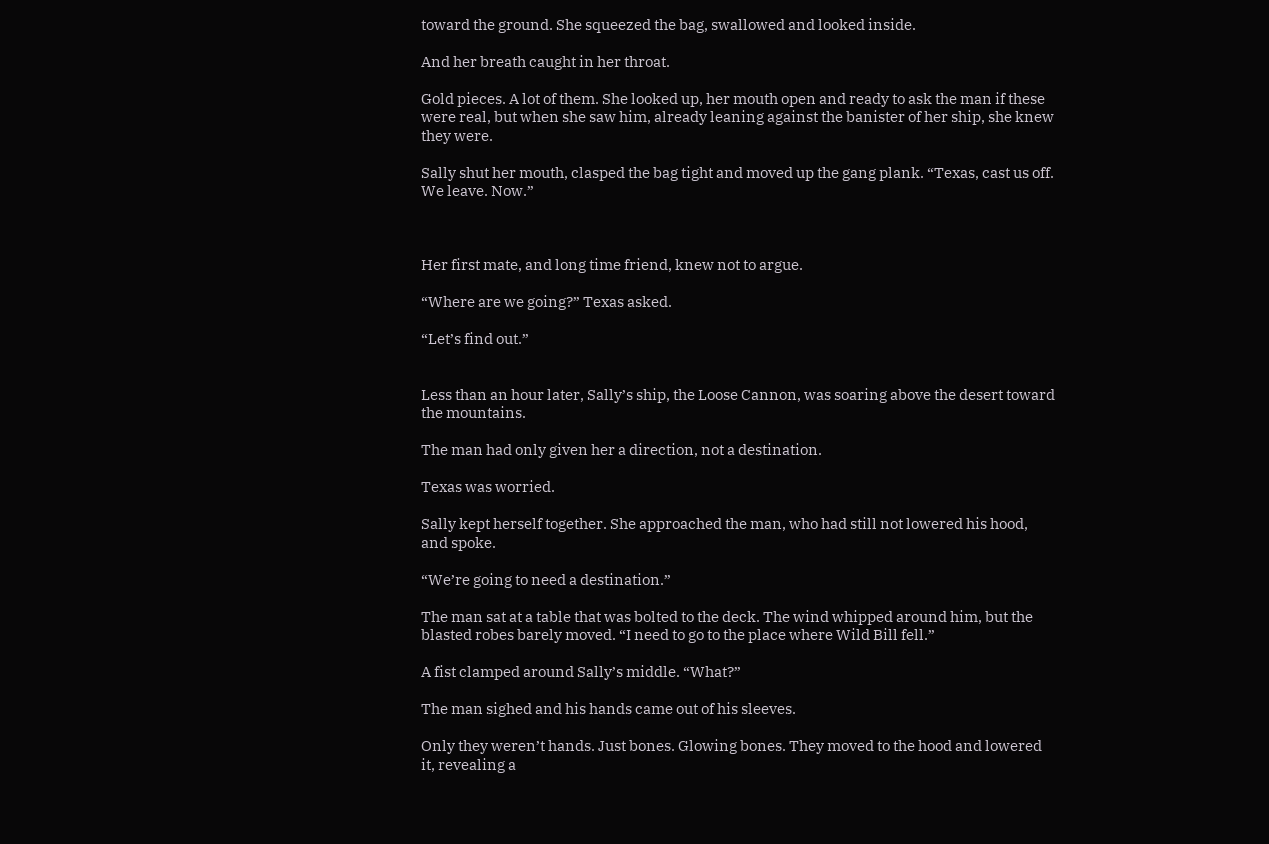toward the ground. She squeezed the bag, swallowed and looked inside.

And her breath caught in her throat.

Gold pieces. A lot of them. She looked up, her mouth open and ready to ask the man if these were real, but when she saw him, already leaning against the banister of her ship, she knew they were.

Sally shut her mouth, clasped the bag tight and moved up the gang plank. “Texas, cast us off. We leave. Now.”



Her first mate, and long time friend, knew not to argue.

“Where are we going?” Texas asked.

“Let’s find out.”


Less than an hour later, Sally’s ship, the Loose Cannon, was soaring above the desert toward the mountains.

The man had only given her a direction, not a destination.

Texas was worried.

Sally kept herself together. She approached the man, who had still not lowered his hood, and spoke.

“We’re going to need a destination.”

The man sat at a table that was bolted to the deck. The wind whipped around him, but the blasted robes barely moved. “I need to go to the place where Wild Bill fell.”

A fist clamped around Sally’s middle. “What?”

The man sighed and his hands came out of his sleeves.

Only they weren’t hands. Just bones. Glowing bones. They moved to the hood and lowered it, revealing a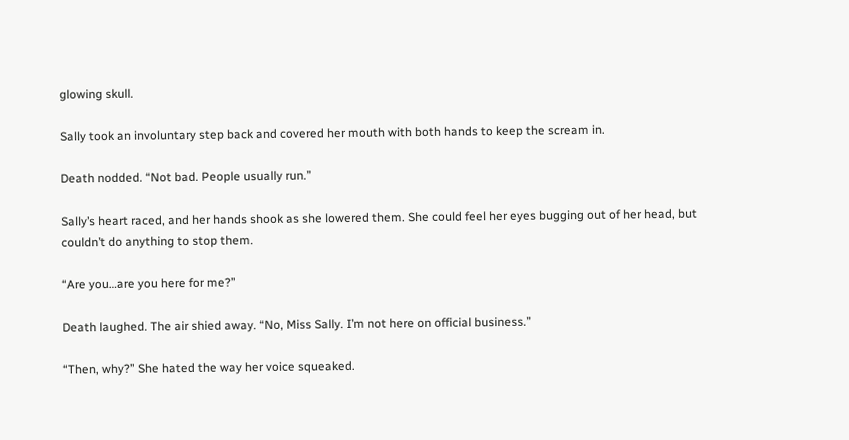glowing skull.

Sally took an involuntary step back and covered her mouth with both hands to keep the scream in.

Death nodded. “Not bad. People usually run.”

Sally’s heart raced, and her hands shook as she lowered them. She could feel her eyes bugging out of her head, but couldn’t do anything to stop them.

“Are you…are you here for me?”

Death laughed. The air shied away. “No, Miss Sally. I’m not here on official business.”

“Then, why?” She hated the way her voice squeaked.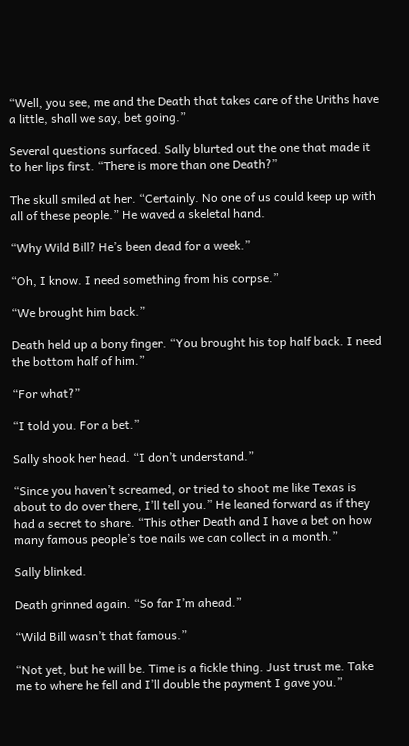“Well, you see, me and the Death that takes care of the Uriths have a little, shall we say, bet going.”

Several questions surfaced. Sally blurted out the one that made it to her lips first. “There is more than one Death?”

The skull smiled at her. “Certainly. No one of us could keep up with all of these people.” He waved a skeletal hand.

“Why Wild Bill? He’s been dead for a week.”

“Oh, I know. I need something from his corpse.”

“We brought him back.”

Death held up a bony finger. “You brought his top half back. I need the bottom half of him.”

“For what?”

“I told you. For a bet.”

Sally shook her head. “I don’t understand.”

“Since you haven’t screamed, or tried to shoot me like Texas is about to do over there, I’ll tell you.” He leaned forward as if they had a secret to share. “This other Death and I have a bet on how many famous people’s toe nails we can collect in a month.”

Sally blinked.

Death grinned again. “So far I’m ahead.”

“Wild Bill wasn’t that famous.”

“Not yet, but he will be. Time is a fickle thing. Just trust me. Take me to where he fell and I’ll double the payment I gave you.”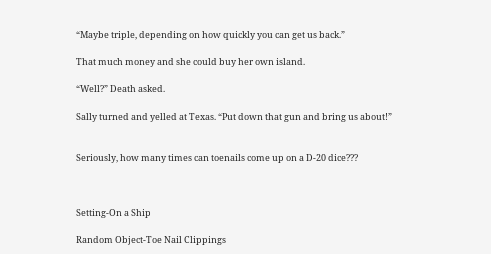“Maybe triple, depending on how quickly you can get us back.”

That much money and she could buy her own island.

“Well?” Death asked.

Sally turned and yelled at Texas. “Put down that gun and bring us about!”


Seriously, how many times can toenails come up on a D-20 dice???



Setting-On a Ship

Random Object-Toe Nail Clippings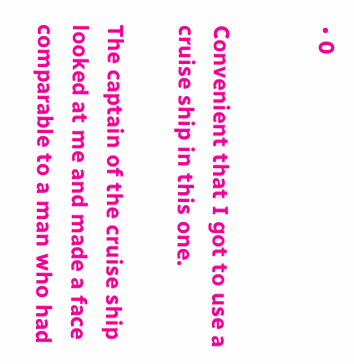• 0


Convenient that I got to use a cruise ship in this one.

The captain of the cruise ship looked at me and made a face comparable to a man who had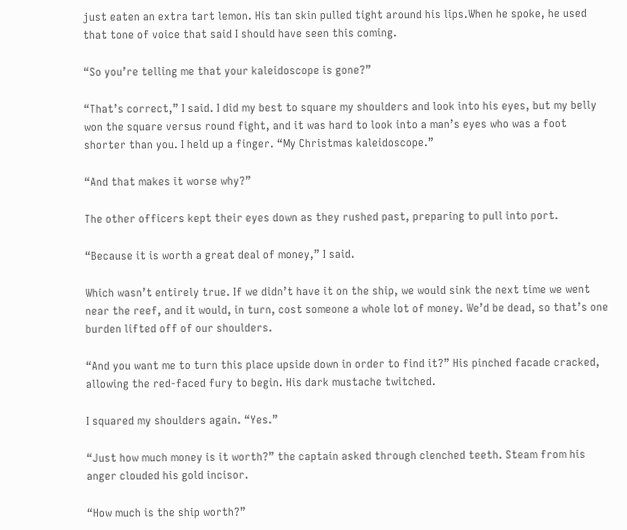just eaten an extra tart lemon. His tan skin pulled tight around his lips.When he spoke, he used that tone of voice that said I should have seen this coming.

“So you’re telling me that your kaleidoscope is gone?”

“That’s correct,” I said. I did my best to square my shoulders and look into his eyes, but my belly won the square versus round fight, and it was hard to look into a man’s eyes who was a foot shorter than you. I held up a finger. “My Christmas kaleidoscope.”

“And that makes it worse why?”

The other officers kept their eyes down as they rushed past, preparing to pull into port.

“Because it is worth a great deal of money,” I said.

Which wasn’t entirely true. If we didn’t have it on the ship, we would sink the next time we went near the reef, and it would, in turn, cost someone a whole lot of money. We’d be dead, so that’s one burden lifted off of our shoulders.

“And you want me to turn this place upside down in order to find it?” His pinched facade cracked, allowing the red-faced fury to begin. His dark mustache twitched.

I squared my shoulders again. “Yes.”

“Just how much money is it worth?” the captain asked through clenched teeth. Steam from his anger clouded his gold incisor.

“How much is the ship worth?”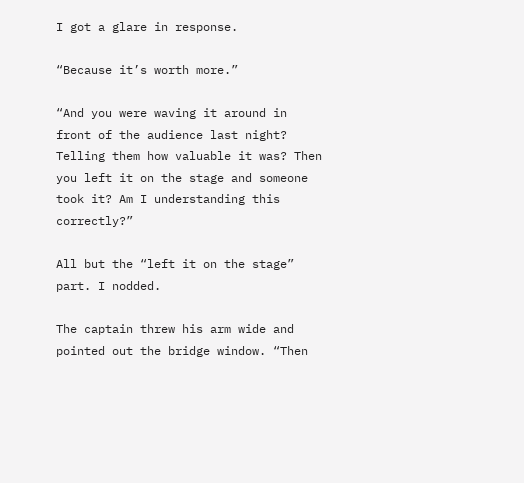I got a glare in response.

“Because it’s worth more.”

“And you were waving it around in front of the audience last night? Telling them how valuable it was? Then you left it on the stage and someone took it? Am I understanding this correctly?”

All but the “left it on the stage” part. I nodded.

The captain threw his arm wide and pointed out the bridge window. “Then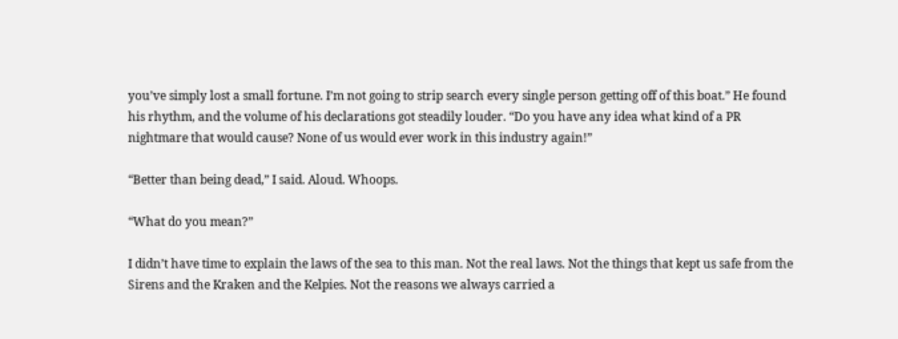you’ve simply lost a small fortune. I’m not going to strip search every single person getting off of this boat.” He found his rhythm, and the volume of his declarations got steadily louder. “Do you have any idea what kind of a PR nightmare that would cause? None of us would ever work in this industry again!”

“Better than being dead,” I said. Aloud. Whoops.

“What do you mean?”

I didn’t have time to explain the laws of the sea to this man. Not the real laws. Not the things that kept us safe from the Sirens and the Kraken and the Kelpies. Not the reasons we always carried a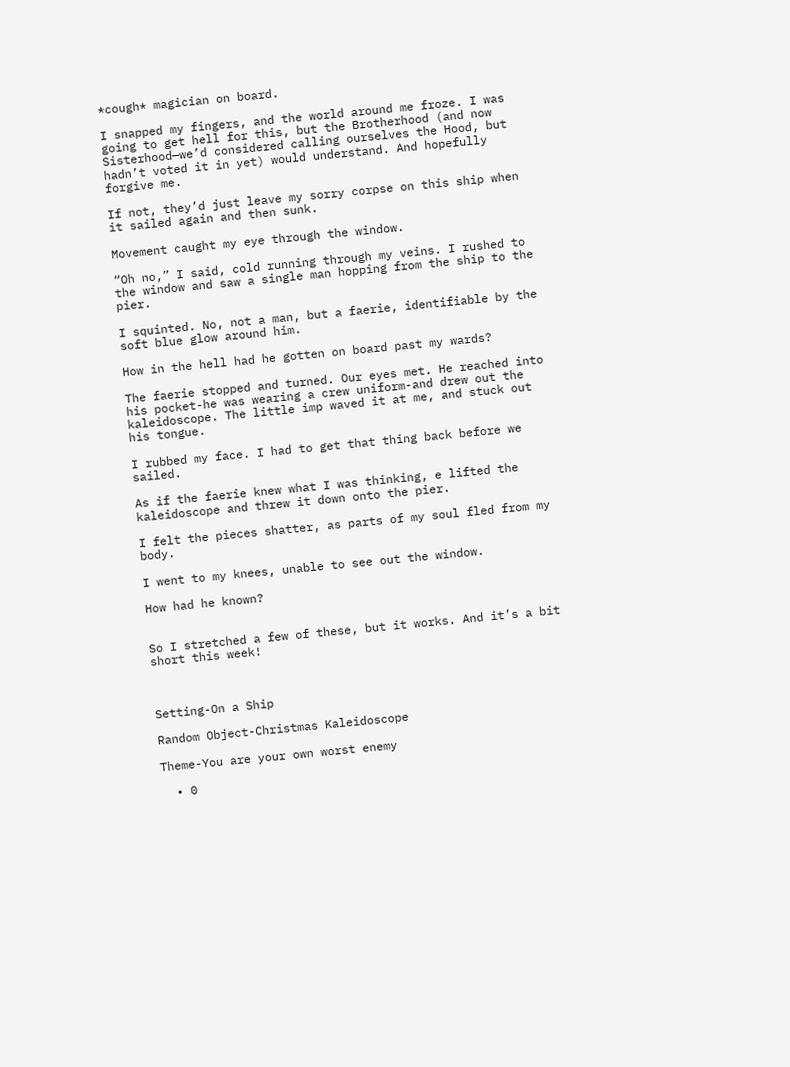*cough* magician on board.

I snapped my fingers, and the world around me froze. I was going to get hell for this, but the Brotherhood (and now Sisterhood—we’d considered calling ourselves the Hood, but hadn’t voted it in yet) would understand. And hopefully forgive me.

If not, they’d just leave my sorry corpse on this ship when it sailed again and then sunk.

Movement caught my eye through the window.

“Oh no,” I said, cold running through my veins. I rushed to the window and saw a single man hopping from the ship to the pier.

I squinted. No, not a man, but a faerie, identifiable by the soft blue glow around him.

How in the hell had he gotten on board past my wards?

The faerie stopped and turned. Our eyes met. He reached into his pocket-he was wearing a crew uniform-and drew out the kaleidoscope. The little imp waved it at me, and stuck out his tongue.

I rubbed my face. I had to get that thing back before we sailed.

As if the faerie knew what I was thinking, e lifted the kaleidoscope and threw it down onto the pier.

I felt the pieces shatter, as parts of my soul fled from my body.

I went to my knees, unable to see out the window.

How had he known?


So I stretched a few of these, but it works. And it’s a bit short this week!



Setting-On a Ship

Random Object-Christmas Kaleidoscope

Theme-You are your own worst enemy

  • 0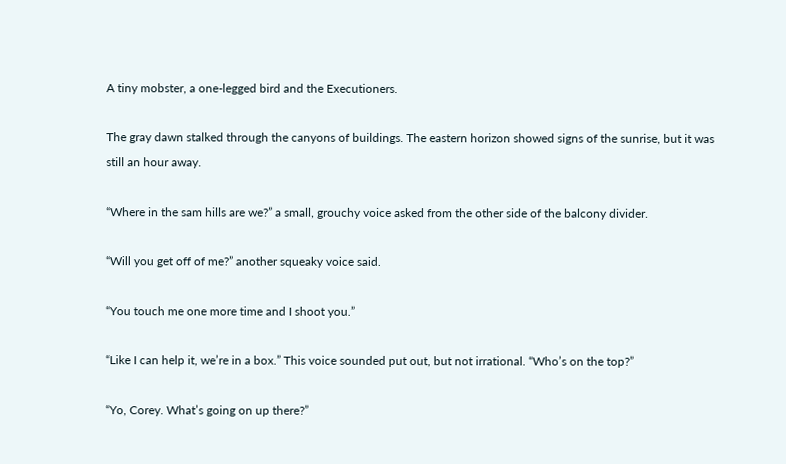A tiny mobster, a one-legged bird and the Executioners.

The gray dawn stalked through the canyons of buildings. The eastern horizon showed signs of the sunrise, but it was still an hour away.

“Where in the sam hills are we?” a small, grouchy voice asked from the other side of the balcony divider.

“Will you get off of me?” another squeaky voice said.

“You touch me one more time and I shoot you.”

“Like I can help it, we’re in a box.” This voice sounded put out, but not irrational. “Who’s on the top?”

“Yo, Corey. What’s going on up there?”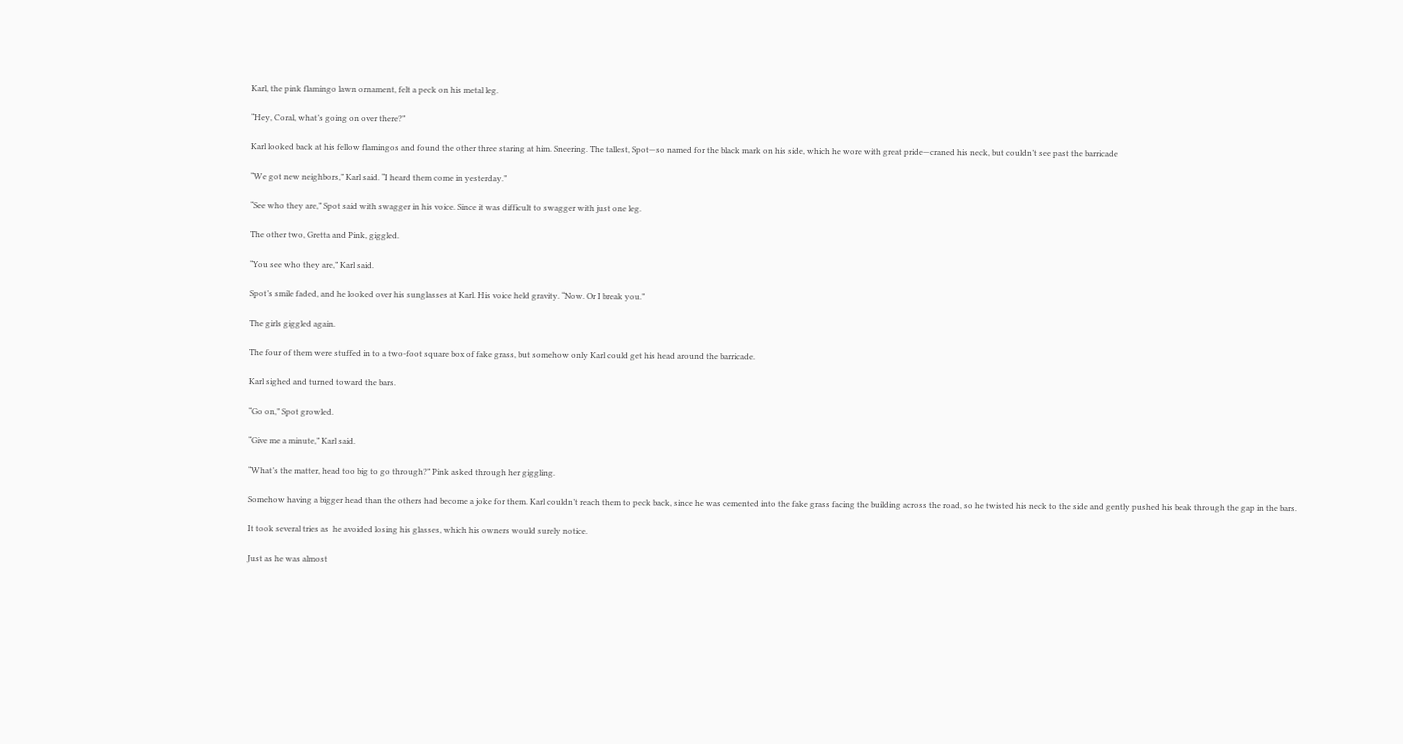Karl, the pink flamingo lawn ornament, felt a peck on his metal leg.

“Hey, Coral, what’s going on over there?”

Karl looked back at his fellow flamingos and found the other three staring at him. Sneering. The tallest, Spot—so named for the black mark on his side, which he wore with great pride—craned his neck, but couldn’t see past the barricade

“We got new neighbors,” Karl said. “I heard them come in yesterday.”

“See who they are,” Spot said with swagger in his voice. Since it was difficult to swagger with just one leg.

The other two, Gretta and Pink, giggled.

“You see who they are,” Karl said.

Spot’s smile faded, and he looked over his sunglasses at Karl. His voice held gravity. “Now. Or I break you.”

The girls giggled again.

The four of them were stuffed in to a two-foot square box of fake grass, but somehow only Karl could get his head around the barricade.

Karl sighed and turned toward the bars.

“Go on,” Spot growled.

“Give me a minute,” Karl said.

“What’s the matter, head too big to go through?” Pink asked through her giggling.

Somehow having a bigger head than the others had become a joke for them. Karl couldn’t reach them to peck back, since he was cemented into the fake grass facing the building across the road, so he twisted his neck to the side and gently pushed his beak through the gap in the bars.

It took several tries as  he avoided losing his glasses, which his owners would surely notice.

Just as he was almost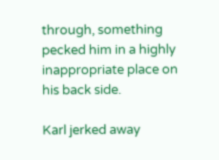through, something pecked him in a highly inappropriate place on his back side.

Karl jerked away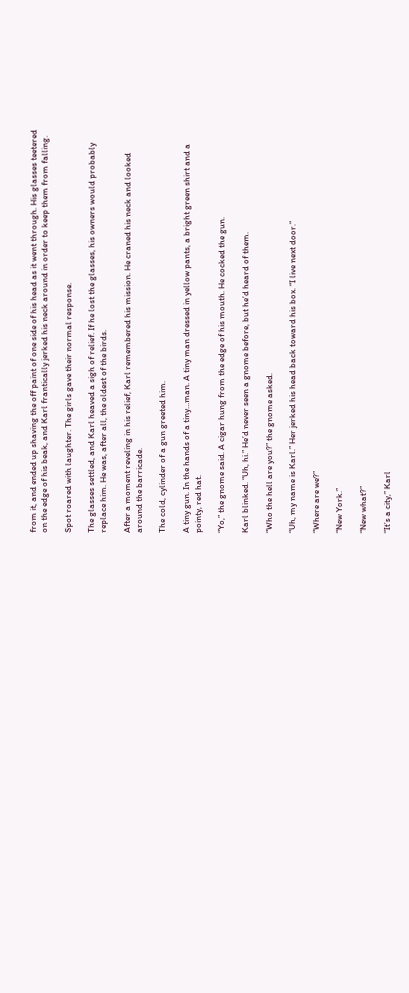from it, and ended up shaving the off paint of one side of his head as it went through. His glasses teetered on the edge of his beak, and Karl frantically jerked his neck around in order to keep them from falling.

Spot roared with laughter. The girls gave their normal response.

The glasses settled, and Karl heaved a sigh of relief. If he lost the glasses, his owners would probably replace him. He was, after all, the oldest of the birds.

After a moment reveling in his relief, Karl remembered his mission. He craned his neck and looked around the barricade.

The cold, cylinder of a gun greeted him.

A tiny gun. In the hands of a tiny…man. A tiny man dressed in yellow pants, a bright green shirt and a pointy, red hat.

“Yo,” the gnome said. A cigar hung from the edge of his mouth. He cocked the gun.

Karl blinked. “Uh, hi.” He’d never seen a gnome before, but he’d heard of them.

“Who the hell are you?” the gnome asked.

“Uh, my name is Karl.” Her jerked his head back toward his box. “I live next door.”

“Where are we?”

“New York.”

“New what?”

“It’s a city,” Karl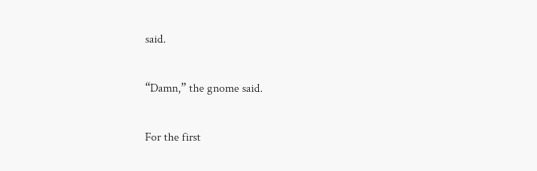said.

“Damn,” the gnome said.

For the first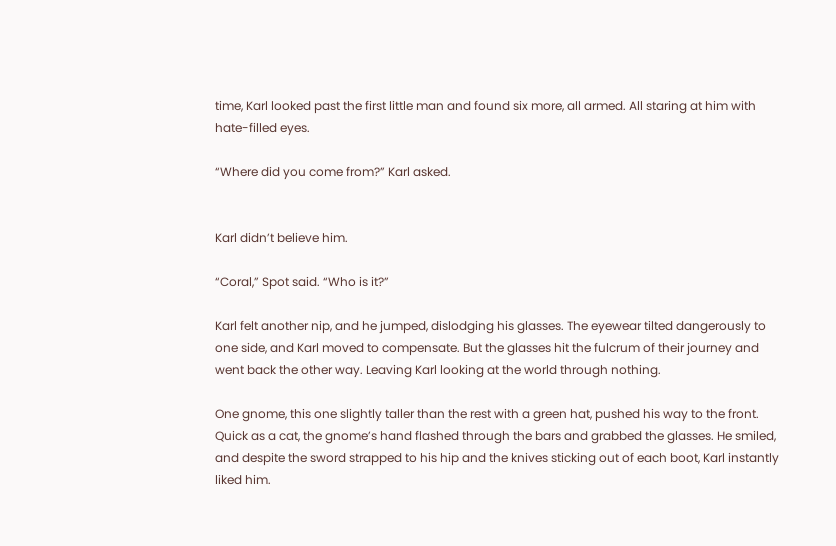time, Karl looked past the first little man and found six more, all armed. All staring at him with hate-filled eyes.

“Where did you come from?” Karl asked.


Karl didn’t believe him.

“Coral,” Spot said. “Who is it?”

Karl felt another nip, and he jumped, dislodging his glasses. The eyewear tilted dangerously to one side, and Karl moved to compensate. But the glasses hit the fulcrum of their journey and went back the other way. Leaving Karl looking at the world through nothing.

One gnome, this one slightly taller than the rest with a green hat, pushed his way to the front. Quick as a cat, the gnome’s hand flashed through the bars and grabbed the glasses. He smiled, and despite the sword strapped to his hip and the knives sticking out of each boot, Karl instantly liked him.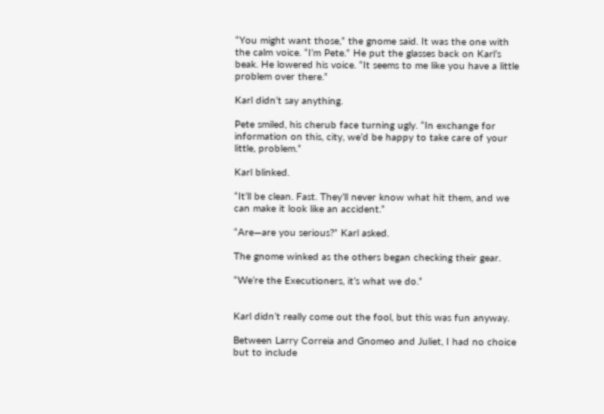“You might want those,” the gnome said. It was the one with the calm voice. “I’m Pete.” He put the glasses back on Karl’s beak. He lowered his voice. “It seems to me like you have a little problem over there.”

Karl didn’t say anything.

Pete smiled, his cherub face turning ugly. “In exchange for information on this, city, we’d be happy to take care of your little, problem.”

Karl blinked.

“It’ll be clean. Fast. They’ll never know what hit them, and we can make it look like an accident.”

“Are—are you serious?” Karl asked.

The gnome winked as the others began checking their gear.

“We’re the Executioners, it’s what we do.”


Karl didn’t really come out the fool, but this was fun anyway.

Between Larry Correia and Gnomeo and Juliet, I had no choice but to include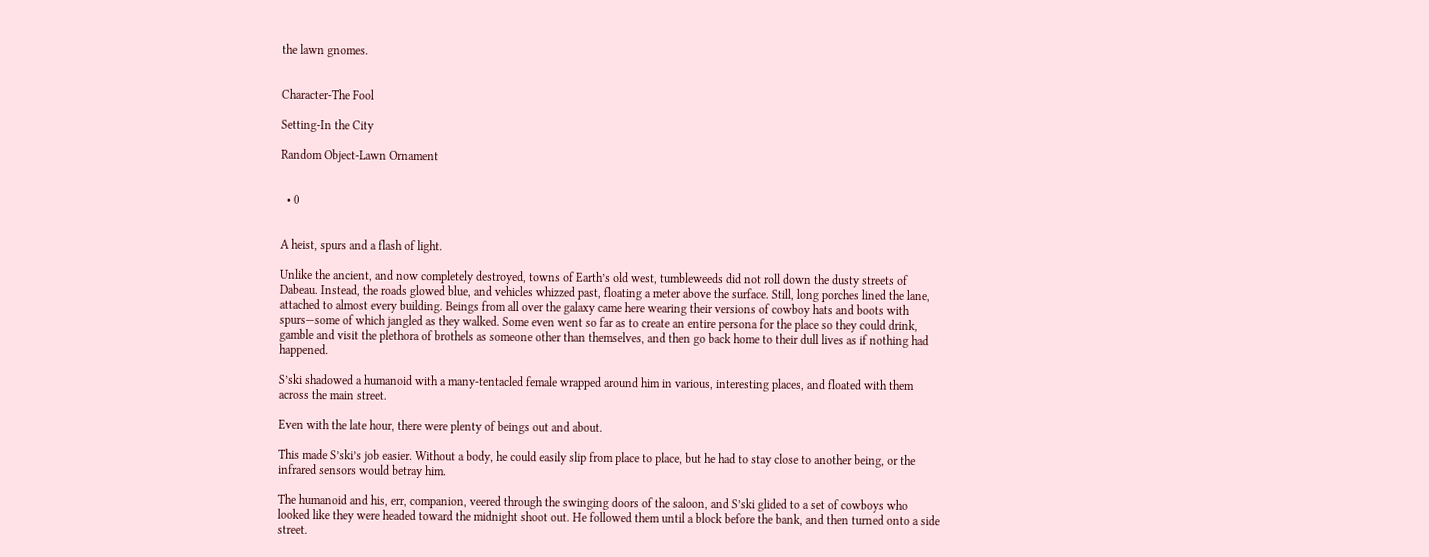the lawn gnomes.


Character-The Fool

Setting-In the City

Random Object-Lawn Ornament


  • 0


A heist, spurs and a flash of light.

Unlike the ancient, and now completely destroyed, towns of Earth’s old west, tumbleweeds did not roll down the dusty streets of Dabeau. Instead, the roads glowed blue, and vehicles whizzed past, floating a meter above the surface. Still, long porches lined the lane, attached to almost every building. Beings from all over the galaxy came here wearing their versions of cowboy hats and boots with spurs—some of which jangled as they walked. Some even went so far as to create an entire persona for the place so they could drink, gamble and visit the plethora of brothels as someone other than themselves, and then go back home to their dull lives as if nothing had happened.

S’ski shadowed a humanoid with a many-tentacled female wrapped around him in various, interesting places, and floated with them across the main street.

Even with the late hour, there were plenty of beings out and about.

This made S’ski’s job easier. Without a body, he could easily slip from place to place, but he had to stay close to another being, or the infrared sensors would betray him.

The humanoid and his, err, companion, veered through the swinging doors of the saloon, and S’ski glided to a set of cowboys who looked like they were headed toward the midnight shoot out. He followed them until a block before the bank, and then turned onto a side street.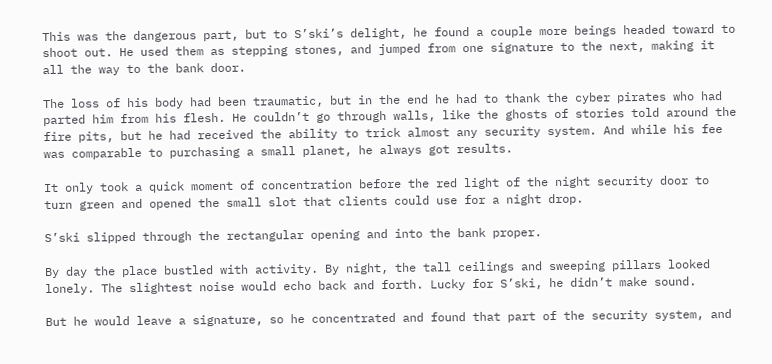This was the dangerous part, but to S’ski’s delight, he found a couple more beings headed toward to shoot out. He used them as stepping stones, and jumped from one signature to the next, making it all the way to the bank door.

The loss of his body had been traumatic, but in the end he had to thank the cyber pirates who had parted him from his flesh. He couldn’t go through walls, like the ghosts of stories told around the fire pits, but he had received the ability to trick almost any security system. And while his fee was comparable to purchasing a small planet, he always got results.

It only took a quick moment of concentration before the red light of the night security door to turn green and opened the small slot that clients could use for a night drop.

S’ski slipped through the rectangular opening and into the bank proper.

By day the place bustled with activity. By night, the tall ceilings and sweeping pillars looked lonely. The slightest noise would echo back and forth. Lucky for S’ski, he didn’t make sound.

But he would leave a signature, so he concentrated and found that part of the security system, and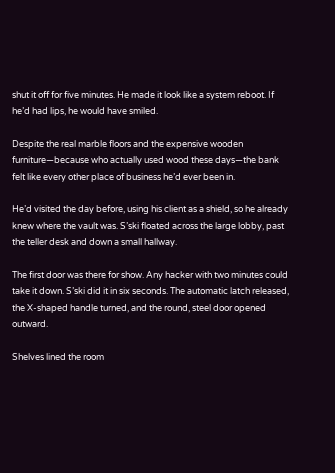shut it off for five minutes. He made it look like a system reboot. If he’d had lips, he would have smiled.

Despite the real marble floors and the expensive wooden furniture—because who actually used wood these days—the bank felt like every other place of business he’d ever been in.

He’d visited the day before, using his client as a shield, so he already knew where the vault was. S’ski floated across the large lobby, past the teller desk and down a small hallway.

The first door was there for show. Any hacker with two minutes could take it down. S’ski did it in six seconds. The automatic latch released, the X-shaped handle turned, and the round, steel door opened outward.

Shelves lined the room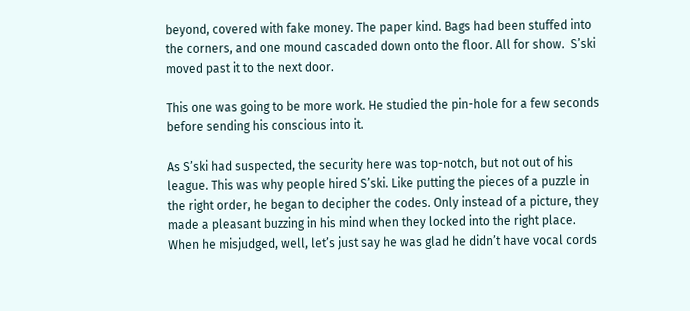beyond, covered with fake money. The paper kind. Bags had been stuffed into the corners, and one mound cascaded down onto the floor. All for show.  S’ski moved past it to the next door.

This one was going to be more work. He studied the pin-hole for a few seconds before sending his conscious into it.

As S’ski had suspected, the security here was top-notch, but not out of his league. This was why people hired S’ski. Like putting the pieces of a puzzle in the right order, he began to decipher the codes. Only instead of a picture, they made a pleasant buzzing in his mind when they locked into the right place. When he misjudged, well, let’s just say he was glad he didn’t have vocal cords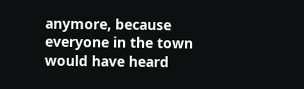anymore, because everyone in the town would have heard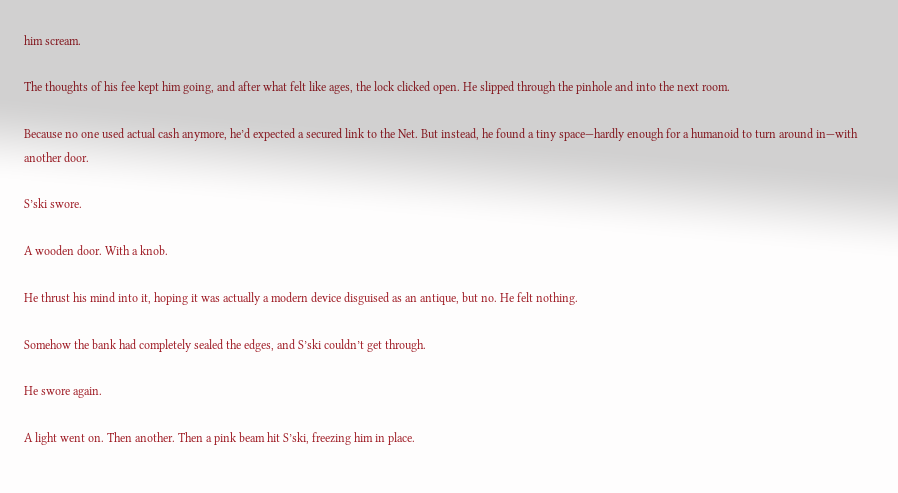him scream.

The thoughts of his fee kept him going, and after what felt like ages, the lock clicked open. He slipped through the pinhole and into the next room.

Because no one used actual cash anymore, he’d expected a secured link to the Net. But instead, he found a tiny space—hardly enough for a humanoid to turn around in—with another door.

S’ski swore.

A wooden door. With a knob.

He thrust his mind into it, hoping it was actually a modern device disguised as an antique, but no. He felt nothing.

Somehow the bank had completely sealed the edges, and S’ski couldn’t get through.

He swore again.

A light went on. Then another. Then a pink beam hit S’ski, freezing him in place.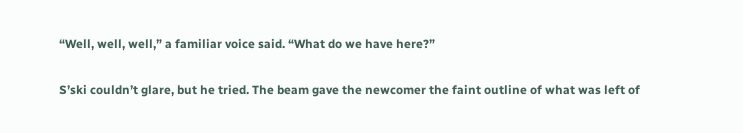“Well, well, well,” a familiar voice said. “What do we have here?”

S’ski couldn’t glare, but he tried. The beam gave the newcomer the faint outline of what was left of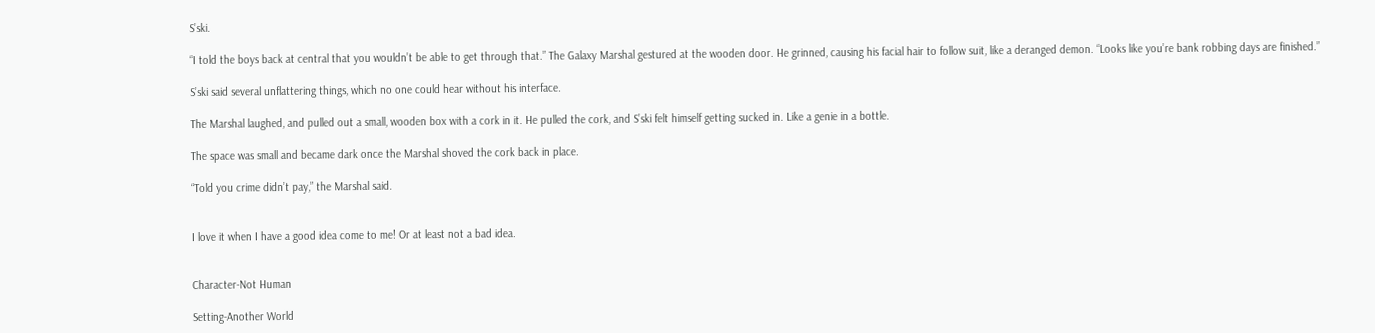S’ski.

“I told the boys back at central that you wouldn’t be able to get through that.” The Galaxy Marshal gestured at the wooden door. He grinned, causing his facial hair to follow suit, like a deranged demon. “Looks like you’re bank robbing days are finished.”

S’ski said several unflattering things, which no one could hear without his interface.

The Marshal laughed, and pulled out a small, wooden box with a cork in it. He pulled the cork, and S’ski felt himself getting sucked in. Like a genie in a bottle.

The space was small and became dark once the Marshal shoved the cork back in place.

“Told you crime didn’t pay,” the Marshal said.


I love it when I have a good idea come to me! Or at least not a bad idea.


Character-Not Human

Setting-Another World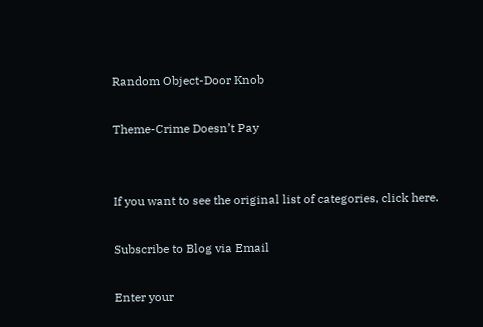Random Object-Door Knob

Theme-Crime Doesn’t Pay


If you want to see the original list of categories, click here.

Subscribe to Blog via Email

Enter your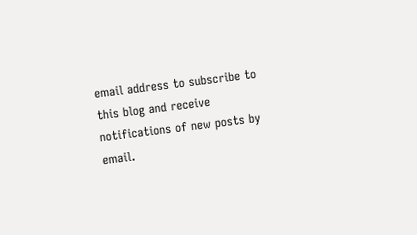email address to subscribe to this blog and receive notifications of new posts by email.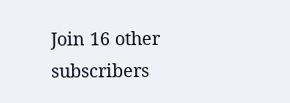Join 16 other subscribers